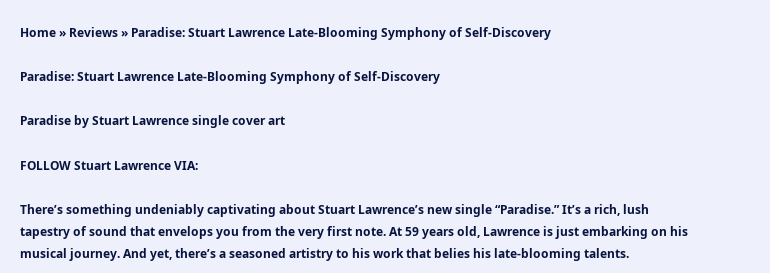Home » Reviews » Paradise: Stuart Lawrence Late-Blooming Symphony of Self-Discovery

Paradise: Stuart Lawrence Late-Blooming Symphony of Self-Discovery

Paradise by Stuart Lawrence single cover art

FOLLOW Stuart Lawrence VIA:

There’s something undeniably captivating about Stuart Lawrence’s new single “Paradise.” It’s a rich, lush tapestry of sound that envelops you from the very first note. At 59 years old, Lawrence is just embarking on his musical journey. And yet, there’s a seasoned artistry to his work that belies his late-blooming talents.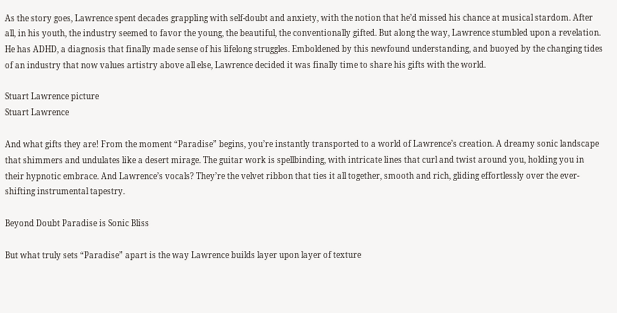As the story goes, Lawrence spent decades grappling with self-doubt and anxiety, with the notion that he’d missed his chance at musical stardom. After all, in his youth, the industry seemed to favor the young, the beautiful, the conventionally gifted. But along the way, Lawrence stumbled upon a revelation. He has ADHD, a diagnosis that finally made sense of his lifelong struggles. Emboldened by this newfound understanding, and buoyed by the changing tides of an industry that now values artistry above all else, Lawrence decided it was finally time to share his gifts with the world.

Stuart Lawrence picture
Stuart Lawrence

And what gifts they are! From the moment “Paradise” begins, you’re instantly transported to a world of Lawrence’s creation. A dreamy sonic landscape that shimmers and undulates like a desert mirage. The guitar work is spellbinding, with intricate lines that curl and twist around you, holding you in their hypnotic embrace. And Lawrence’s vocals? They’re the velvet ribbon that ties it all together, smooth and rich, gliding effortlessly over the ever-shifting instrumental tapestry.

Beyond Doubt Paradise is Sonic Bliss

But what truly sets “Paradise” apart is the way Lawrence builds layer upon layer of texture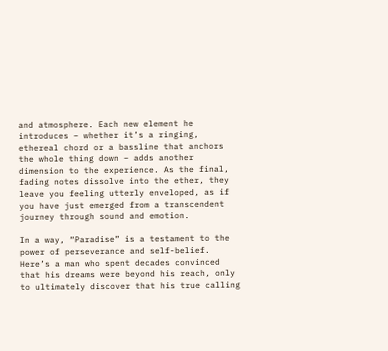and atmosphere. Each new element he introduces – whether it’s a ringing, ethereal chord or a bassline that anchors the whole thing down – adds another dimension to the experience. As the final, fading notes dissolve into the ether, they leave you feeling utterly enveloped, as if you have just emerged from a transcendent journey through sound and emotion.

In a way, “Paradise” is a testament to the power of perseverance and self-belief. Here’s a man who spent decades convinced that his dreams were beyond his reach, only to ultimately discover that his true calling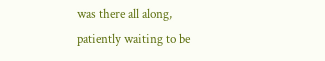was there all along, patiently waiting to be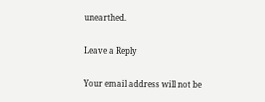unearthed.

Leave a Reply

Your email address will not be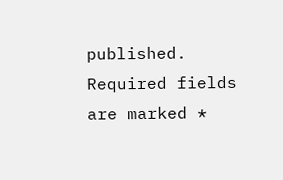published. Required fields are marked *